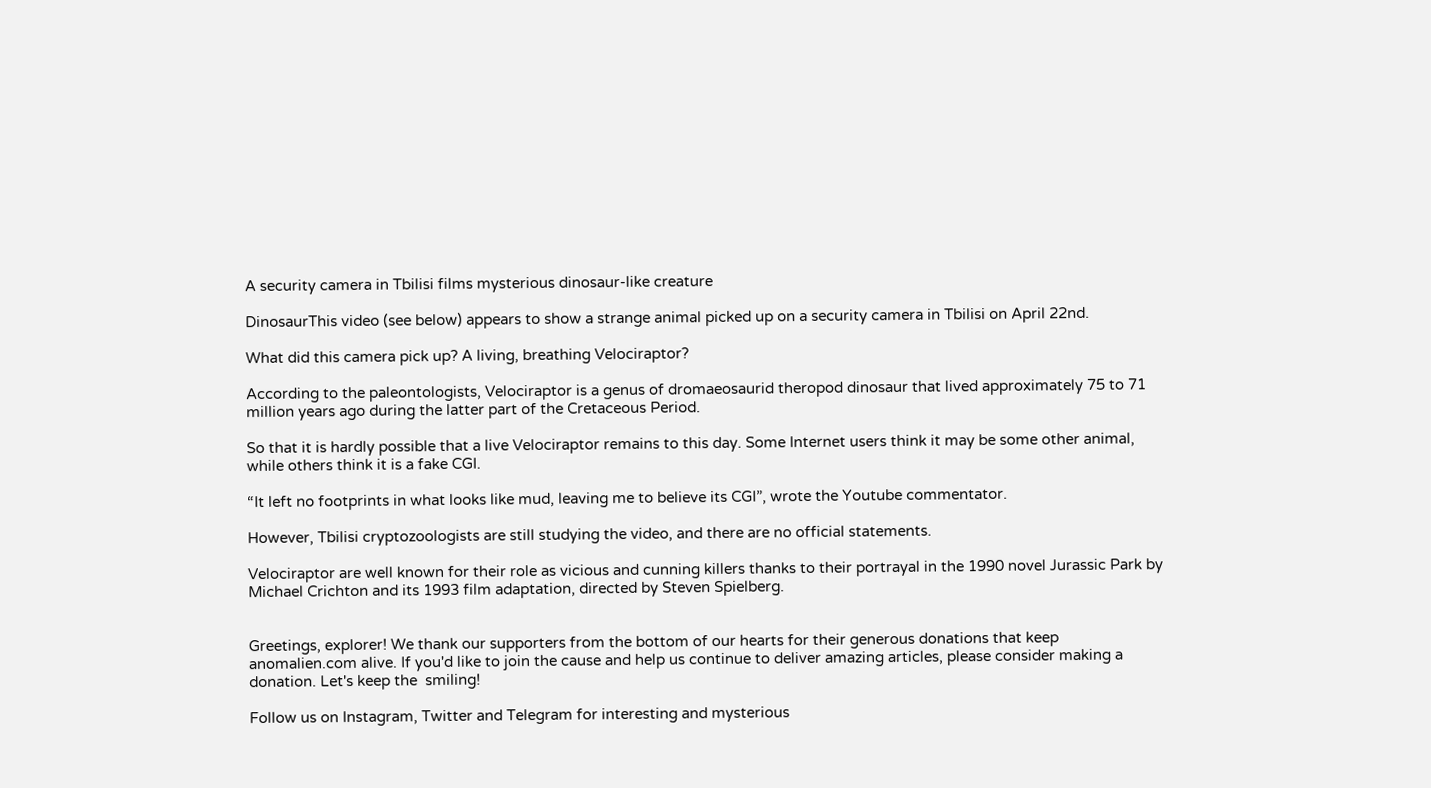A security camera in Tbilisi films mysterious dinosaur-like creature

DinosaurThis video (see below) appears to show a strange animal picked up on a security camera in Tbilisi on April 22nd.

What did this camera pick up? A living, breathing Velociraptor?

According to the paleontologists, Velociraptor is a genus of dromaeosaurid theropod dinosaur that lived approximately 75 to 71 million years ago during the latter part of the Cretaceous Period.

So that it is hardly possible that a live Velociraptor remains to this day. Some Internet users think it may be some other animal, while others think it is a fake CGI.

“It left no footprints in what looks like mud, leaving me to believe its CGI”, wrote the Youtube commentator.

However, Tbilisi cryptozoologists are still studying the video, and there are no official statements.

Velociraptor are well known for their role as vicious and cunning killers thanks to their portrayal in the 1990 novel Jurassic Park by Michael Crichton and its 1993 film adaptation, directed by Steven Spielberg.


Greetings, explorer! We thank our supporters from the bottom of our hearts for their generous donations that keep anomalien.com alive. If you'd like to join the cause and help us continue to deliver amazing articles, please consider making a donation. Let's keep the  smiling!

Follow us on Instagram, Twitter and Telegram for interesting and mysterious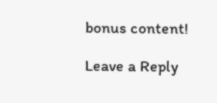bonus content!

Leave a Reply